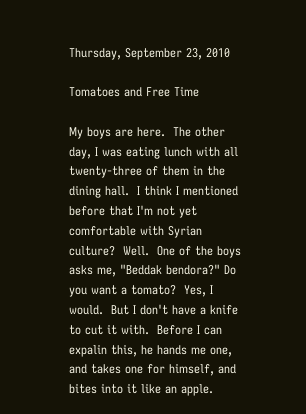Thursday, September 23, 2010

Tomatoes and Free Time

My boys are here.  The other day, I was eating lunch with all twenty-three of them in the dining hall.  I think I mentioned before that I'm not yet comfortable with Syrian culture?  Well.  One of the boys asks me, "Beddak bendora?" Do you want a tomato?  Yes, I would.  But I don't have a knife to cut it with.  Before I can expalin this, he hands me one, and takes one for himself, and bites into it like an apple.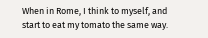When in Rome, I think to myself, and start to eat my tomato the same way.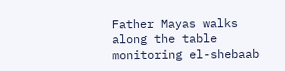Father Mayas walks along the table monitoring el-shebaab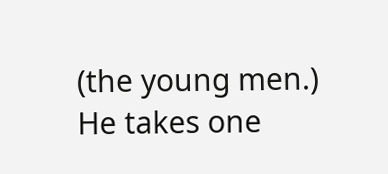(the young men.) He takes one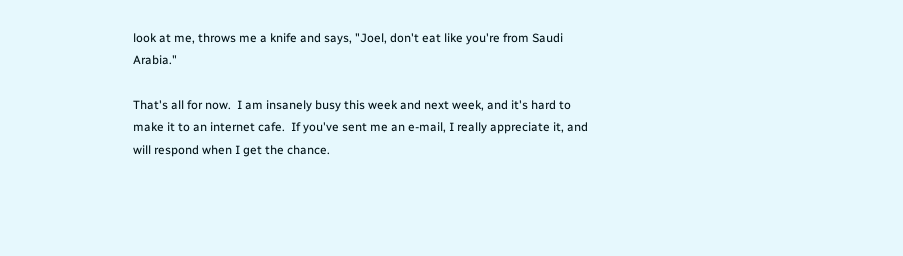look at me, throws me a knife and says, "Joel, don't eat like you're from Saudi Arabia."

That's all for now.  I am insanely busy this week and next week, and it's hard to make it to an internet cafe.  If you've sent me an e-mail, I really appreciate it, and will respond when I get the chance.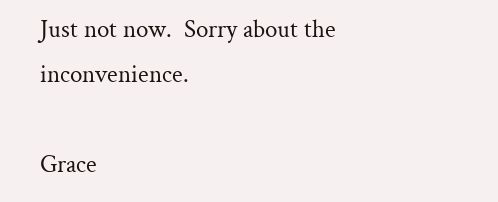Just not now.  Sorry about the inconvenience.

Grace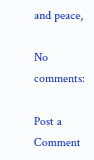and peace,

No comments:

Post a Comment